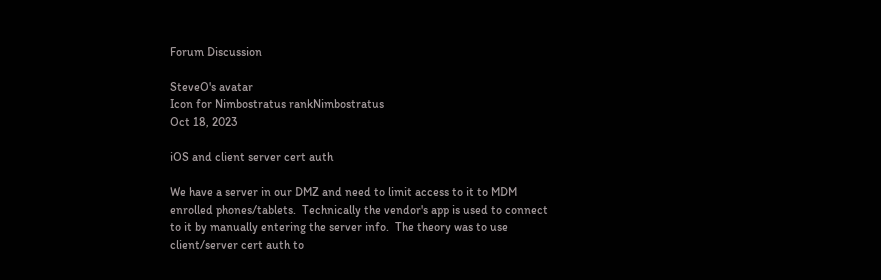Forum Discussion

SteveO's avatar
Icon for Nimbostratus rankNimbostratus
Oct 18, 2023

iOS and client server cert auth

We have a server in our DMZ and need to limit access to it to MDM enrolled phones/tablets.  Technically the vendor's app is used to connect to it by manually entering the server info.  The theory was to use client/server cert auth to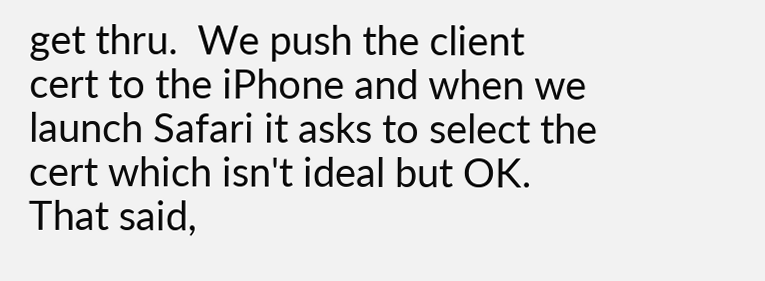get thru.  We push the client cert to the iPhone and when we launch Safari it asks to select the cert which isn't ideal but OK.  That said,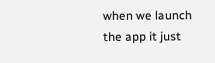when we launch the app it just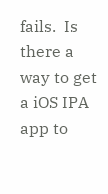fails.  Is there a way to get a iOS IPA app to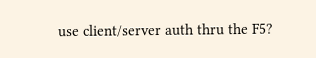use client/server auth thru the F5?